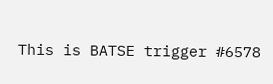This is BATSE trigger #6578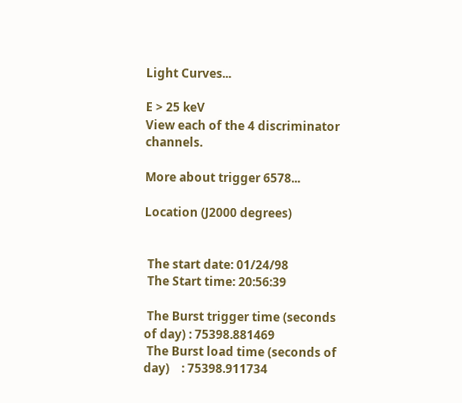Light Curves...

E > 25 keV
View each of the 4 discriminator channels.

More about trigger 6578...

Location (J2000 degrees)


 The start date: 01/24/98
 The Start time: 20:56:39

 The Burst trigger time (seconds of day) : 75398.881469
 The Burst load time (seconds of day)    : 75398.911734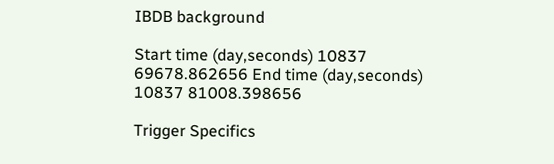IBDB background

Start time (day,seconds) 10837 69678.862656 End time (day,seconds) 10837 81008.398656

Trigger Specifics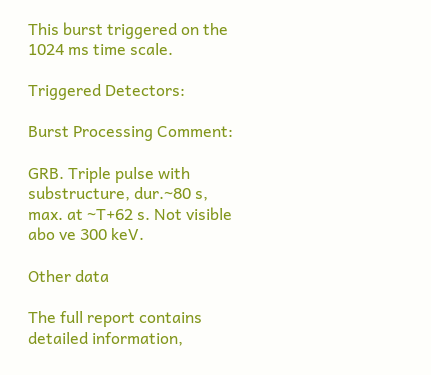This burst triggered on the 1024 ms time scale.

Triggered Detectors:

Burst Processing Comment:

GRB. Triple pulse with substructure, dur.~80 s, max. at ~T+62 s. Not visible abo ve 300 keV.

Other data

The full report contains detailed information,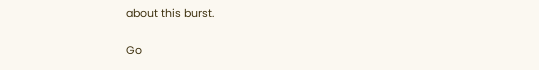about this burst.

Go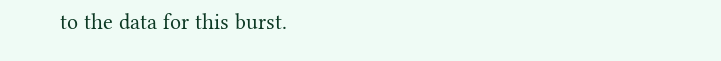to the data for this burst.